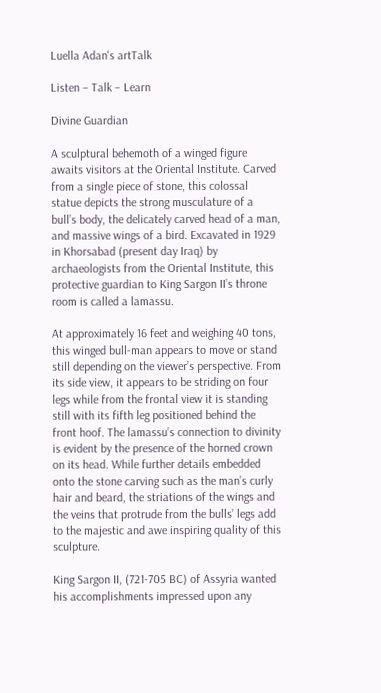Luella Adan's artTalk

Listen – Talk – Learn

Divine Guardian

A sculptural behemoth of a winged figure awaits visitors at the Oriental Institute. Carved from a single piece of stone, this colossal statue depicts the strong musculature of a bull’s body, the delicately carved head of a man, and massive wings of a bird. Excavated in 1929 in Khorsabad (present day Iraq) by archaeologists from the Oriental Institute, this protective guardian to King Sargon II’s throne room is called a lamassu.

At approximately 16 feet and weighing 40 tons, this winged bull-man appears to move or stand still depending on the viewer’s perspective. From its side view, it appears to be striding on four legs while from the frontal view it is standing still with its fifth leg positioned behind the front hoof. The lamassu’s connection to divinity is evident by the presence of the horned crown on its head. While further details embedded onto the stone carving such as the man’s curly hair and beard, the striations of the wings and the veins that protrude from the bulls’ legs add to the majestic and awe inspiring quality of this sculpture.

King Sargon II, (721-705 BC) of Assyria wanted his accomplishments impressed upon any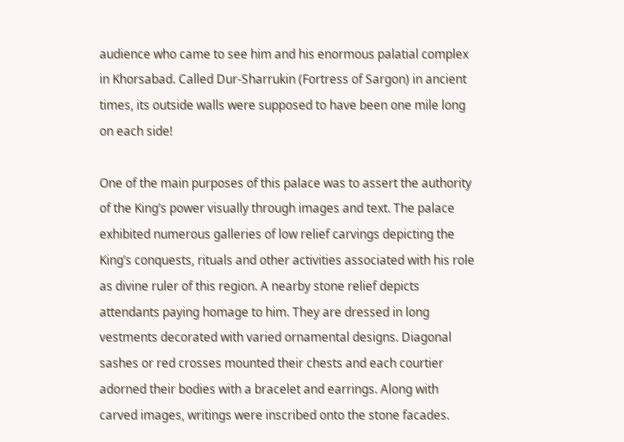audience who came to see him and his enormous palatial complex in Khorsabad. Called Dur-Sharrukin (Fortress of Sargon) in ancient times, its outside walls were supposed to have been one mile long on each side!

One of the main purposes of this palace was to assert the authority of the King’s power visually through images and text. The palace exhibited numerous galleries of low relief carvings depicting the King’s conquests, rituals and other activities associated with his role as divine ruler of this region. A nearby stone relief depicts attendants paying homage to him. They are dressed in long vestments decorated with varied ornamental designs. Diagonal sashes or red crosses mounted their chests and each courtier adorned their bodies with a bracelet and earrings. Along with carved images, writings were inscribed onto the stone facades.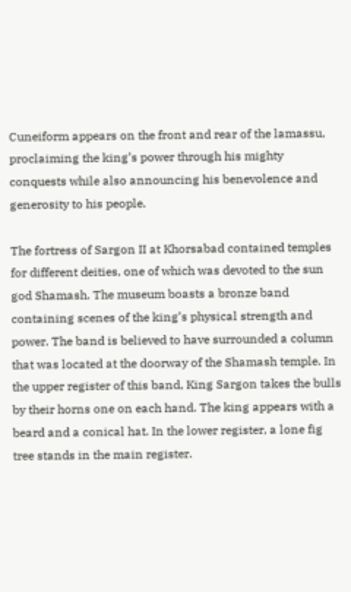Cuneiform appears on the front and rear of the lamassu, proclaiming the king’s power through his mighty conquests while also announcing his benevolence and generosity to his people.

The fortress of Sargon II at Khorsabad contained temples for different deities, one of which was devoted to the sun god Shamash. The museum boasts a bronze band containing scenes of the king’s physical strength and power. The band is believed to have surrounded a column that was located at the doorway of the Shamash temple. In the upper register of this band, King Sargon takes the bulls by their horns one on each hand. The king appears with a beard and a conical hat. In the lower register, a lone fig tree stands in the main register.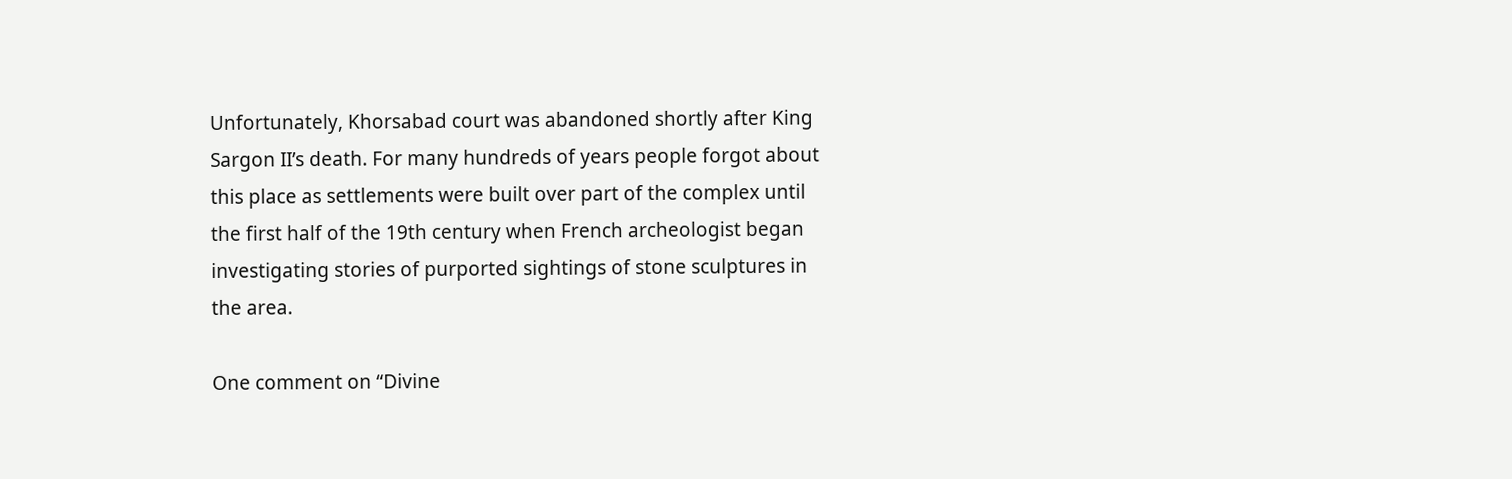Unfortunately, Khorsabad court was abandoned shortly after King Sargon II’s death. For many hundreds of years people forgot about this place as settlements were built over part of the complex until the first half of the 19th century when French archeologist began investigating stories of purported sightings of stone sculptures in the area.

One comment on “Divine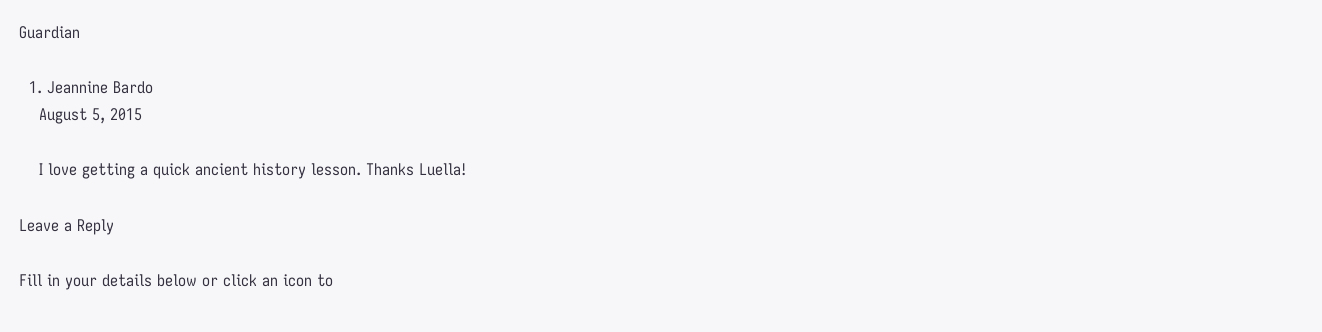Guardian

  1. Jeannine Bardo
    August 5, 2015

    I love getting a quick ancient history lesson. Thanks Luella!

Leave a Reply

Fill in your details below or click an icon to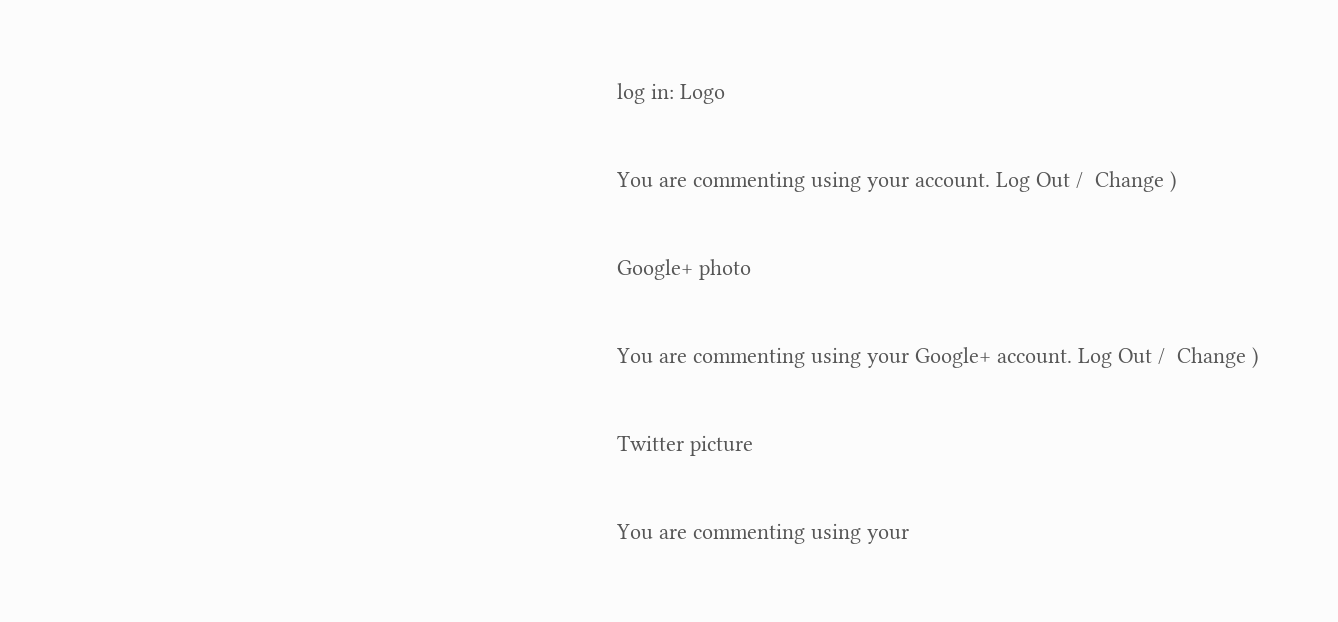log in: Logo

You are commenting using your account. Log Out /  Change )

Google+ photo

You are commenting using your Google+ account. Log Out /  Change )

Twitter picture

You are commenting using your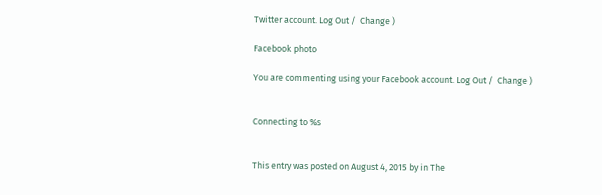Twitter account. Log Out /  Change )

Facebook photo

You are commenting using your Facebook account. Log Out /  Change )


Connecting to %s


This entry was posted on August 4, 2015 by in The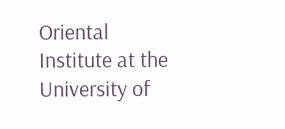Oriental Institute at the University of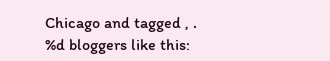Chicago and tagged , .
%d bloggers like this: